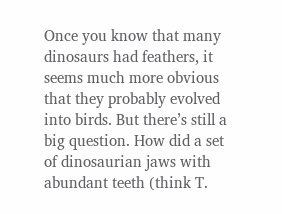Once you know that many dinosaurs had feathers, it seems much more obvious that they probably evolved into birds. But there’s still a big question. How did a set of dinosaurian jaws with abundant teeth (think T.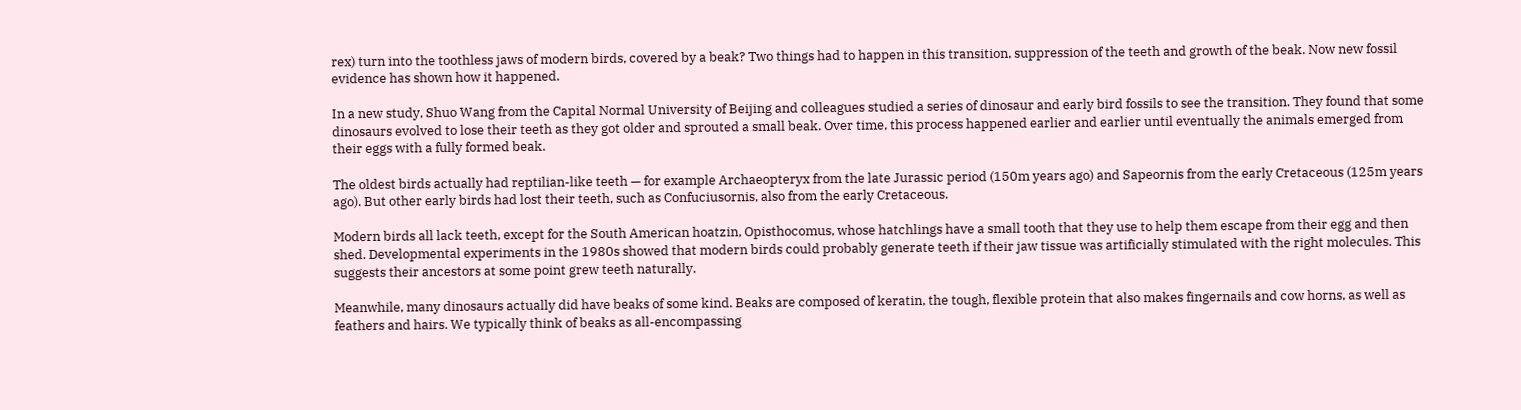rex) turn into the toothless jaws of modern birds, covered by a beak? Two things had to happen in this transition, suppression of the teeth and growth of the beak. Now new fossil evidence has shown how it happened.

In a new study, Shuo Wang from the Capital Normal University of Beijing and colleagues studied a series of dinosaur and early bird fossils to see the transition. They found that some dinosaurs evolved to lose their teeth as they got older and sprouted a small beak. Over time, this process happened earlier and earlier until eventually the animals emerged from their eggs with a fully formed beak.

The oldest birds actually had reptilian-like teeth — for example Archaeopteryx from the late Jurassic period (150m years ago) and Sapeornis from the early Cretaceous (125m years ago). But other early birds had lost their teeth, such as Confuciusornis, also from the early Cretaceous.

Modern birds all lack teeth, except for the South American hoatzin, Opisthocomus, whose hatchlings have a small tooth that they use to help them escape from their egg and then shed. Developmental experiments in the 1980s showed that modern birds could probably generate teeth if their jaw tissue was artificially stimulated with the right molecules. This suggests their ancestors at some point grew teeth naturally.

Meanwhile, many dinosaurs actually did have beaks of some kind. Beaks are composed of keratin, the tough, flexible protein that also makes fingernails and cow horns, as well as feathers and hairs. We typically think of beaks as all-encompassing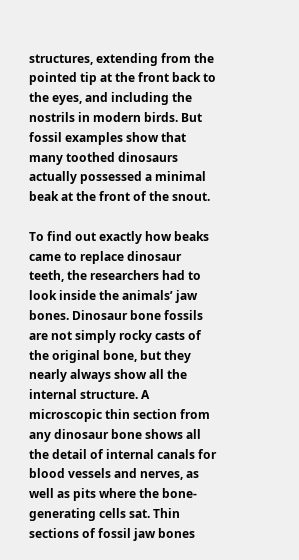structures, extending from the pointed tip at the front back to the eyes, and including the nostrils in modern birds. But fossil examples show that many toothed dinosaurs actually possessed a minimal beak at the front of the snout.

To find out exactly how beaks came to replace dinosaur teeth, the researchers had to look inside the animals’ jaw bones. Dinosaur bone fossils are not simply rocky casts of the original bone, but they nearly always show all the internal structure. A microscopic thin section from any dinosaur bone shows all the detail of internal canals for blood vessels and nerves, as well as pits where the bone-generating cells sat. Thin sections of fossil jaw bones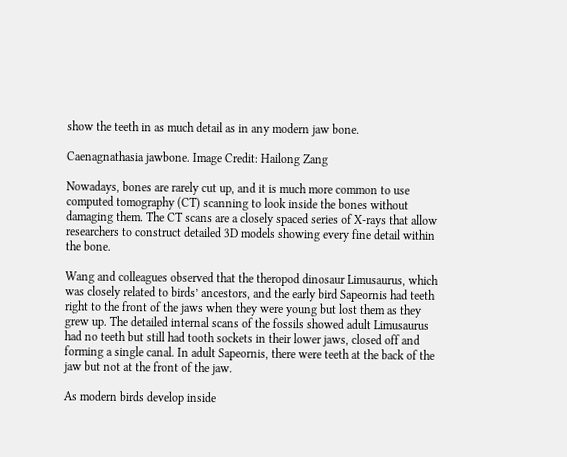show the teeth in as much detail as in any modern jaw bone.

Caenagnathasia jawbone. Image Credit: Hailong Zang

Nowadays, bones are rarely cut up, and it is much more common to use computed tomography (CT) scanning to look inside the bones without damaging them. The CT scans are a closely spaced series of X-rays that allow researchers to construct detailed 3D models showing every fine detail within the bone.

Wang and colleagues observed that the theropod dinosaur Limusaurus, which was closely related to birds’ ancestors, and the early bird Sapeornis had teeth right to the front of the jaws when they were young but lost them as they grew up. The detailed internal scans of the fossils showed adult Limusaurus had no teeth but still had tooth sockets in their lower jaws, closed off and forming a single canal. In adult Sapeornis, there were teeth at the back of the jaw but not at the front of the jaw.

As modern birds develop inside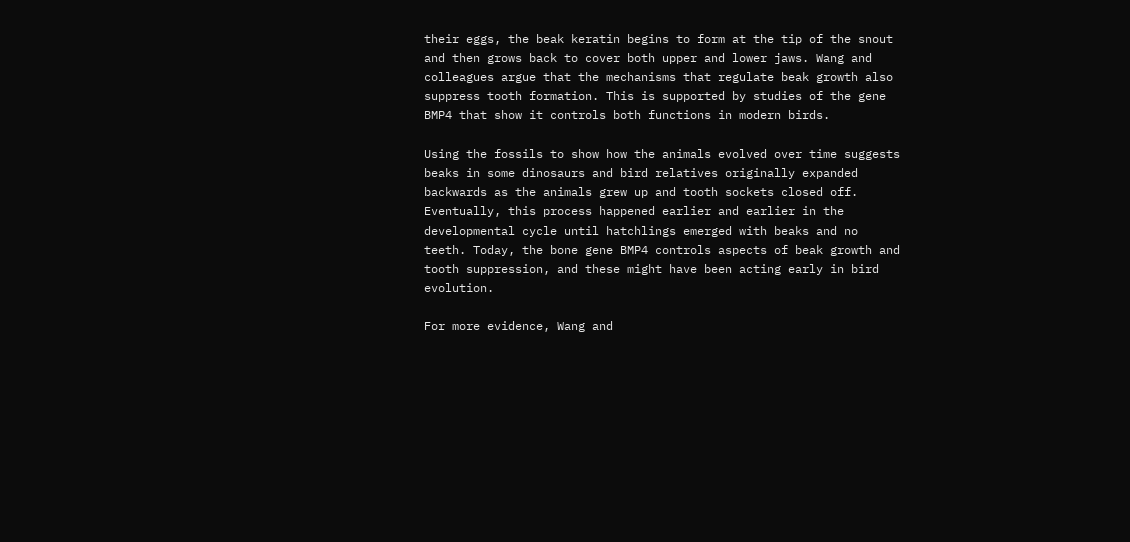their eggs, the beak keratin begins to form at the tip of the snout and then grows back to cover both upper and lower jaws. Wang and colleagues argue that the mechanisms that regulate beak growth also suppress tooth formation. This is supported by studies of the gene BMP4 that show it controls both functions in modern birds.

Using the fossils to show how the animals evolved over time suggests beaks in some dinosaurs and bird relatives originally expanded backwards as the animals grew up and tooth sockets closed off. Eventually, this process happened earlier and earlier in the developmental cycle until hatchlings emerged with beaks and no teeth. Today, the bone gene BMP4 controls aspects of beak growth and tooth suppression, and these might have been acting early in bird evolution.

For more evidence, Wang and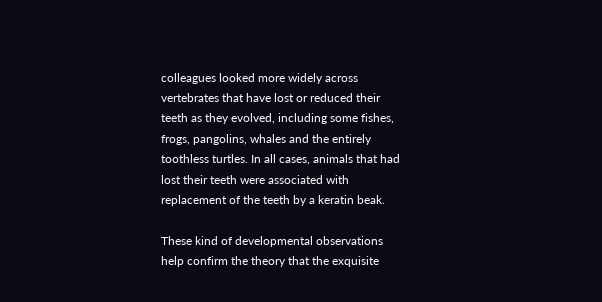colleagues looked more widely across vertebrates that have lost or reduced their teeth as they evolved, including some fishes, frogs, pangolins, whales and the entirely toothless turtles. In all cases, animals that had lost their teeth were associated with replacement of the teeth by a keratin beak.

These kind of developmental observations help confirm the theory that the exquisite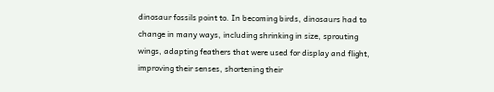dinosaur fossils point to. In becoming birds, dinosaurs had to change in many ways, including shrinking in size, sprouting wings, adapting feathers that were used for display and flight, improving their senses, shortening their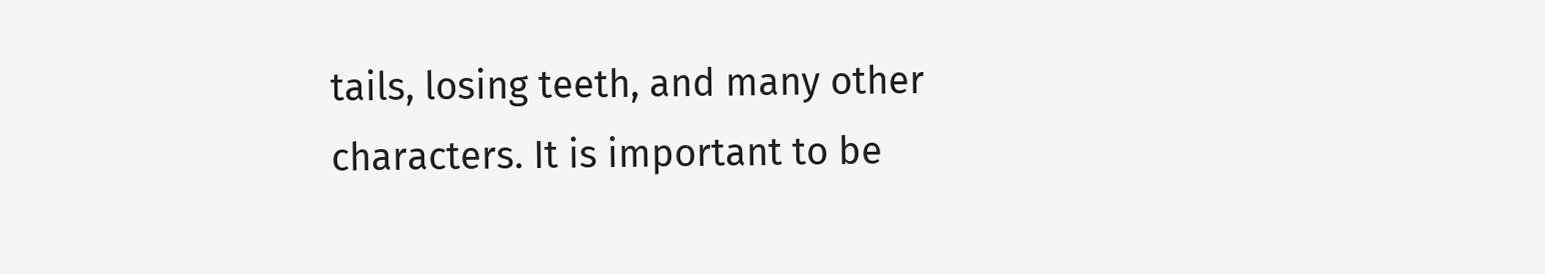tails, losing teeth, and many other characters. It is important to be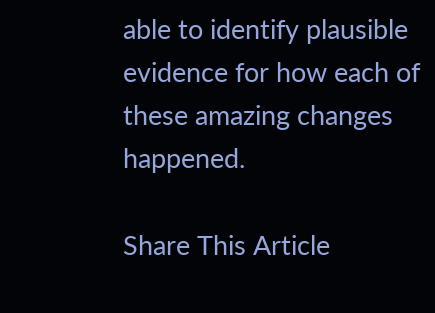able to identify plausible evidence for how each of these amazing changes happened.

Share This Article